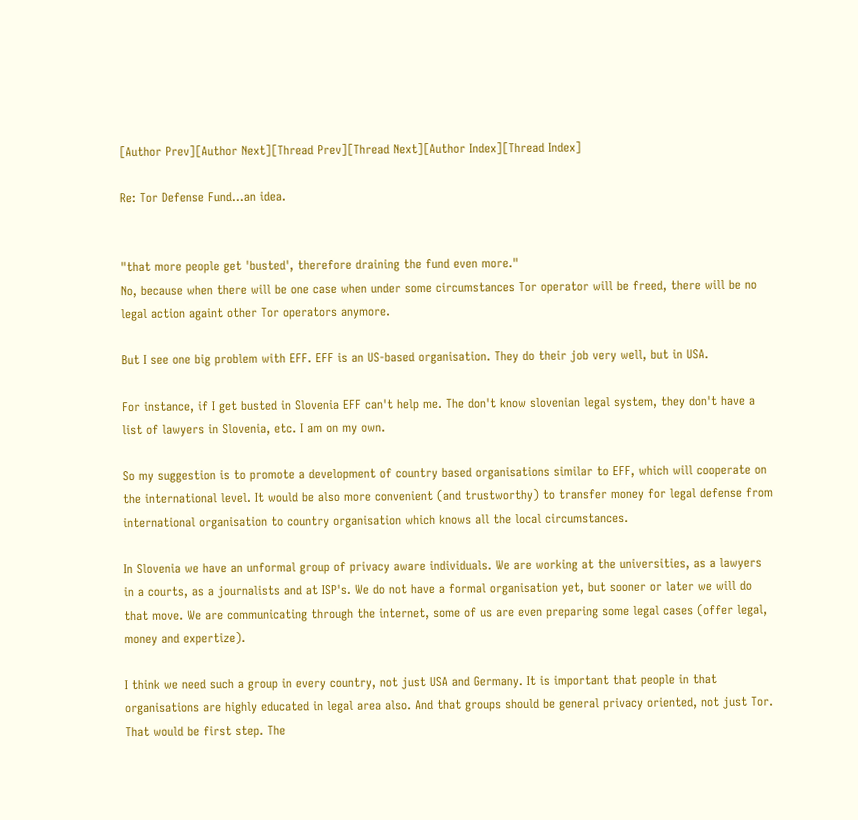[Author Prev][Author Next][Thread Prev][Thread Next][Author Index][Thread Index]

Re: Tor Defense Fund...an idea.


"that more people get 'busted', therefore draining the fund even more."
No, because when there will be one case when under some circumstances Tor operator will be freed, there will be no legal action againt other Tor operators anymore.

But I see one big problem with EFF. EFF is an US-based organisation. They do their job very well, but in USA.

For instance, if I get busted in Slovenia EFF can't help me. The don't know slovenian legal system, they don't have a list of lawyers in Slovenia, etc. I am on my own.

So my suggestion is to promote a development of country based organisations similar to EFF, which will cooperate on the international level. It would be also more convenient (and trustworthy) to transfer money for legal defense from international organisation to country organisation which knows all the local circumstances.

In Slovenia we have an unformal group of privacy aware individuals. We are working at the universities, as a lawyers in a courts, as a journalists and at ISP's. We do not have a formal organisation yet, but sooner or later we will do that move. We are communicating through the internet, some of us are even preparing some legal cases (offer legal, money and expertize).

I think we need such a group in every country, not just USA and Germany. It is important that people in that organisations are highly educated in legal area also. And that groups should be general privacy oriented, not just Tor. That would be first step. The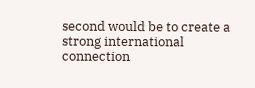second would be to create a strong international connection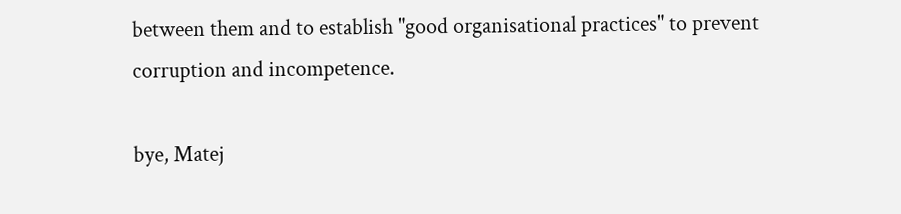between them and to establish "good organisational practices" to prevent corruption and incompetence.

bye, Matej